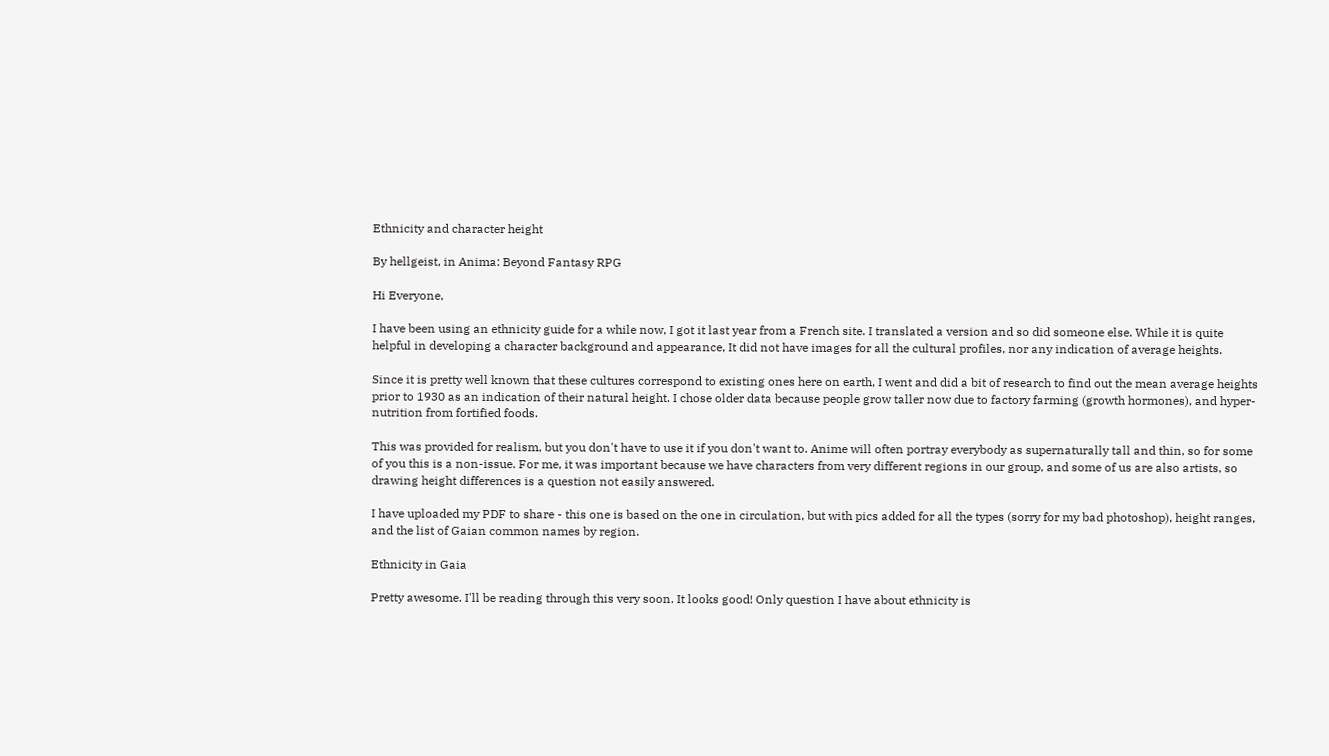Ethnicity and character height

By hellgeist, in Anima: Beyond Fantasy RPG

Hi Everyone,

I have been using an ethnicity guide for a while now, I got it last year from a French site. I translated a version and so did someone else. While it is quite helpful in developing a character background and appearance, It did not have images for all the cultural profiles, nor any indication of average heights.

Since it is pretty well known that these cultures correspond to existing ones here on earth, I went and did a bit of research to find out the mean average heights prior to 1930 as an indication of their natural height. I chose older data because people grow taller now due to factory farming (growth hormones), and hyper-nutrition from fortified foods.

This was provided for realism, but you don't have to use it if you don't want to. Anime will often portray everybody as supernaturally tall and thin, so for some of you this is a non-issue. For me, it was important because we have characters from very different regions in our group, and some of us are also artists, so drawing height differences is a question not easily answered.

I have uploaded my PDF to share - this one is based on the one in circulation, but with pics added for all the types (sorry for my bad photoshop), height ranges, and the list of Gaian common names by region.

Ethnicity in Gaia

Pretty awesome. I'll be reading through this very soon. It looks good! Only question I have about ethnicity is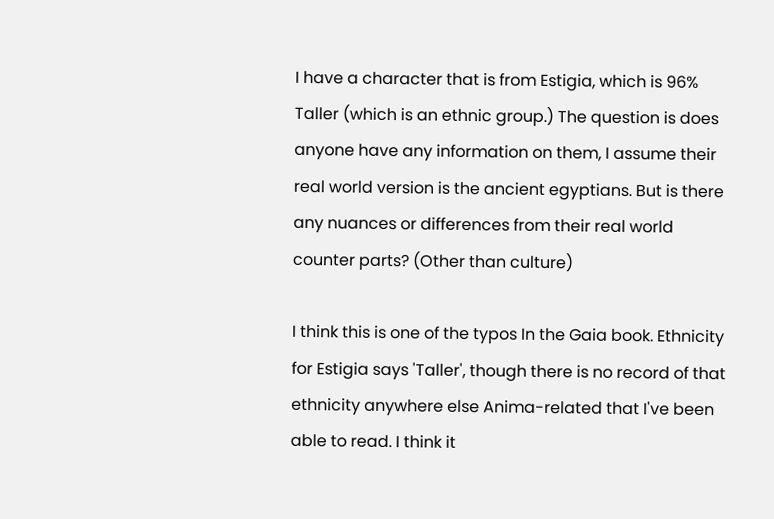I have a character that is from Estigia, which is 96% Taller (which is an ethnic group.) The question is does anyone have any information on them, I assume their real world version is the ancient egyptians. But is there any nuances or differences from their real world counter parts? (Other than culture)

I think this is one of the typos In the Gaia book. Ethnicity for Estigia says 'Taller', though there is no record of that ethnicity anywhere else Anima-related that I've been able to read. I think it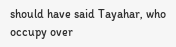should have said Tayahar, who occupy over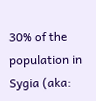30% of the population in Sygia (aka: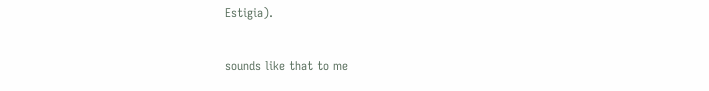Estigia).

sounds like that to me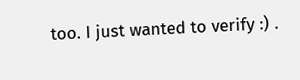too. I just wanted to verify :) .